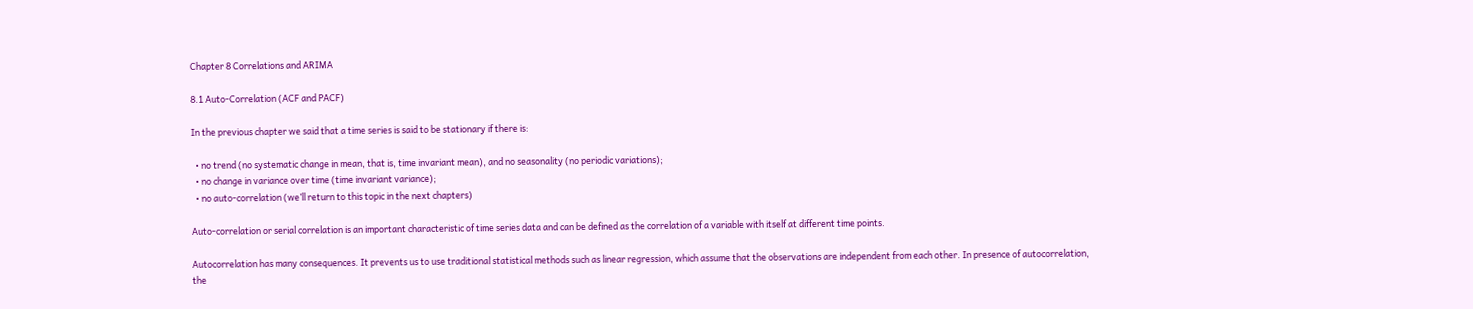Chapter 8 Correlations and ARIMA

8.1 Auto-Correlation (ACF and PACF)

In the previous chapter we said that a time series is said to be stationary if there is:

  • no trend (no systematic change in mean, that is, time invariant mean), and no seasonality (no periodic variations);
  • no change in variance over time (time invariant variance);
  • no auto-correlation (we’ll return to this topic in the next chapters)

Auto-correlation or serial correlation is an important characteristic of time series data and can be defined as the correlation of a variable with itself at different time points.

Autocorrelation has many consequences. It prevents us to use traditional statistical methods such as linear regression, which assume that the observations are independent from each other. In presence of autocorrelation, the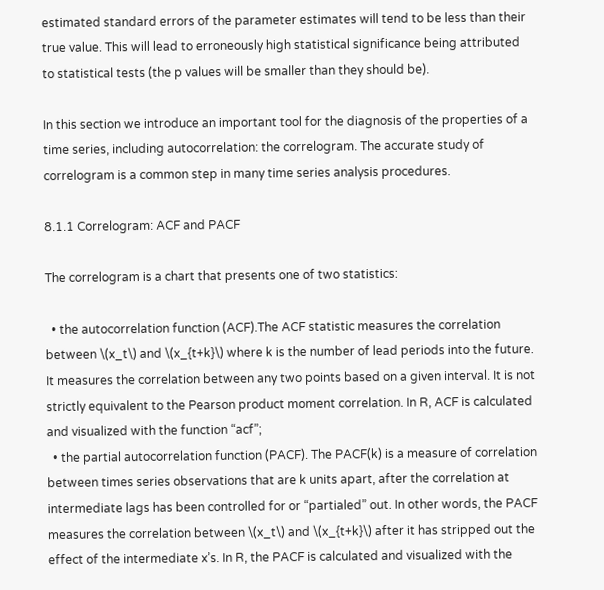estimated standard errors of the parameter estimates will tend to be less than their true value. This will lead to erroneously high statistical significance being attributed to statistical tests (the p values will be smaller than they should be).

In this section we introduce an important tool for the diagnosis of the properties of a time series, including autocorrelation: the correlogram. The accurate study of correlogram is a common step in many time series analysis procedures.

8.1.1 Correlogram: ACF and PACF

The correlogram is a chart that presents one of two statistics:

  • the autocorrelation function (ACF).The ACF statistic measures the correlation between \(x_t\) and \(x_{t+k}\) where k is the number of lead periods into the future. It measures the correlation between any two points based on a given interval. It is not strictly equivalent to the Pearson product moment correlation. In R, ACF is calculated and visualized with the function “acf”;
  • the partial autocorrelation function (PACF). The PACF(k) is a measure of correlation between times series observations that are k units apart, after the correlation at intermediate lags has been controlled for or “partialed” out. In other words, the PACF measures the correlation between \(x_t\) and \(x_{t+k}\) after it has stripped out the effect of the intermediate x’s. In R, the PACF is calculated and visualized with the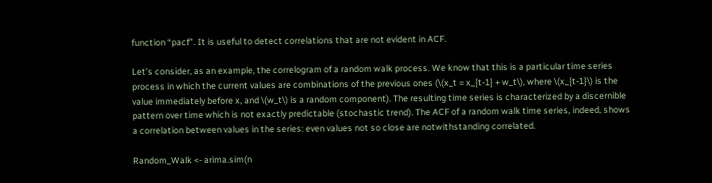function “pacf”. It is useful to detect correlations that are not evident in ACF.

Let’s consider, as an example, the correlogram of a random walk process. We know that this is a particular time series process in which the current values are combinations of the previous ones (\(x_t = x_{t-1} + w_t\), where \(x_{t-1}\) is the value immediately before x, and \(w_t\) is a random component). The resulting time series is characterized by a discernible pattern over time which is not exactly predictable (stochastic trend). The ACF of a random walk time series, indeed, shows a correlation between values in the series: even values not so close are notwithstanding correlated.

Random_Walk <- arima.sim(n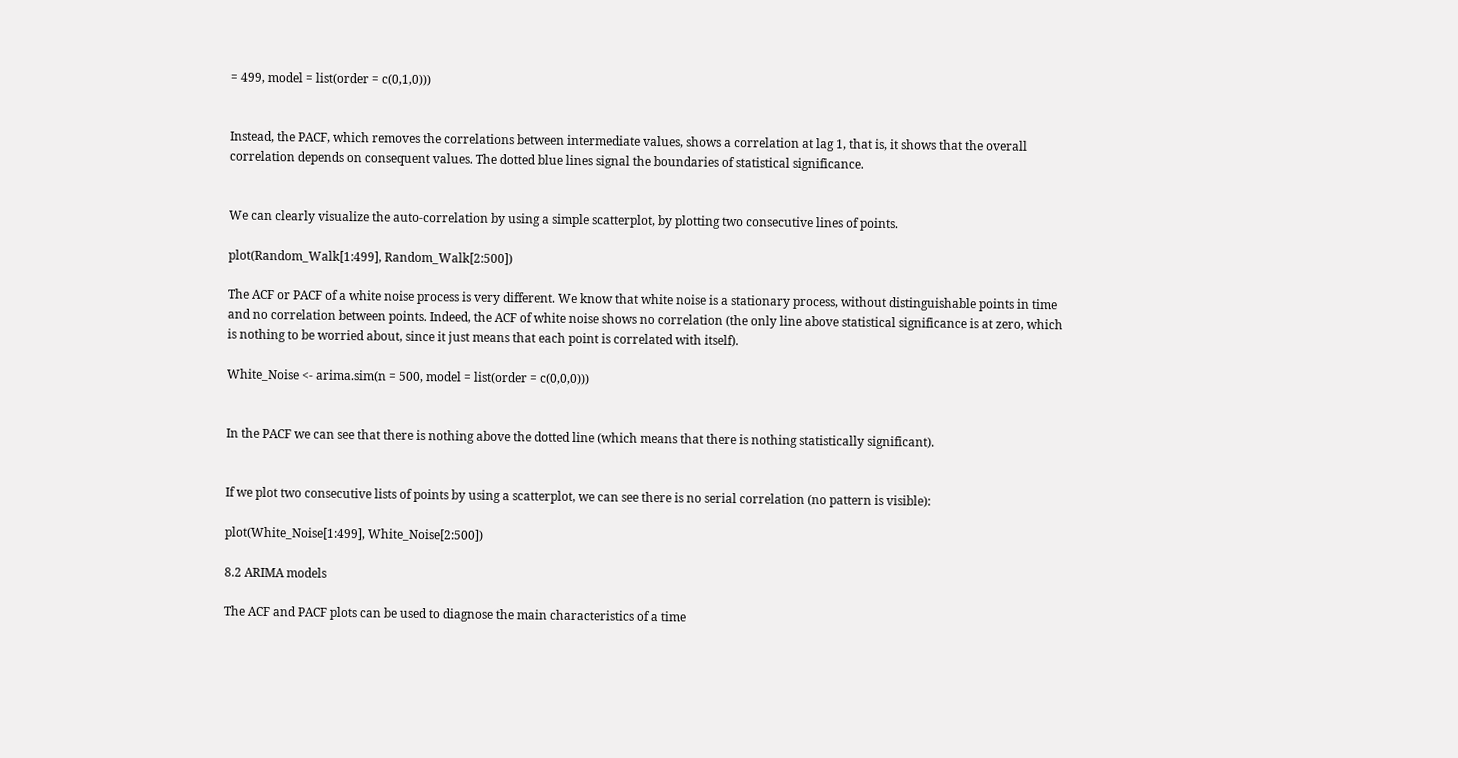= 499, model = list(order = c(0,1,0)))


Instead, the PACF, which removes the correlations between intermediate values, shows a correlation at lag 1, that is, it shows that the overall correlation depends on consequent values. The dotted blue lines signal the boundaries of statistical significance.


We can clearly visualize the auto-correlation by using a simple scatterplot, by plotting two consecutive lines of points.

plot(Random_Walk[1:499], Random_Walk[2:500])

The ACF or PACF of a white noise process is very different. We know that white noise is a stationary process, without distinguishable points in time and no correlation between points. Indeed, the ACF of white noise shows no correlation (the only line above statistical significance is at zero, which is nothing to be worried about, since it just means that each point is correlated with itself).

White_Noise <- arima.sim(n = 500, model = list(order = c(0,0,0)))


In the PACF we can see that there is nothing above the dotted line (which means that there is nothing statistically significant).


If we plot two consecutive lists of points by using a scatterplot, we can see there is no serial correlation (no pattern is visible):

plot(White_Noise[1:499], White_Noise[2:500])

8.2 ARIMA models

The ACF and PACF plots can be used to diagnose the main characteristics of a time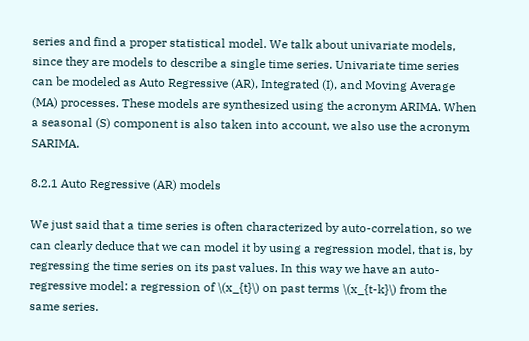series and find a proper statistical model. We talk about univariate models, since they are models to describe a single time series. Univariate time series can be modeled as Auto Regressive (AR), Integrated (I), and Moving Average (MA) processes. These models are synthesized using the acronym ARIMA. When a seasonal (S) component is also taken into account, we also use the acronym SARIMA.

8.2.1 Auto Regressive (AR) models

We just said that a time series is often characterized by auto-correlation, so we can clearly deduce that we can model it by using a regression model, that is, by regressing the time series on its past values. In this way we have an auto-regressive model: a regression of \(x_{t}\) on past terms \(x_{t-k}\) from the same series.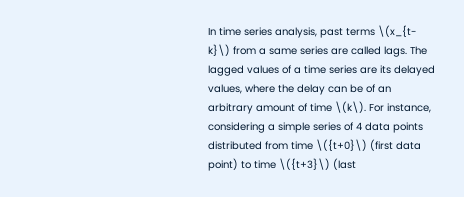In time series analysis, past terms \(x_{t-k}\) from a same series are called lags. The lagged values of a time series are its delayed values, where the delay can be of an arbitrary amount of time \(k\). For instance, considering a simple series of 4 data points distributed from time \({t+0}\) (first data point) to time \({t+3}\) (last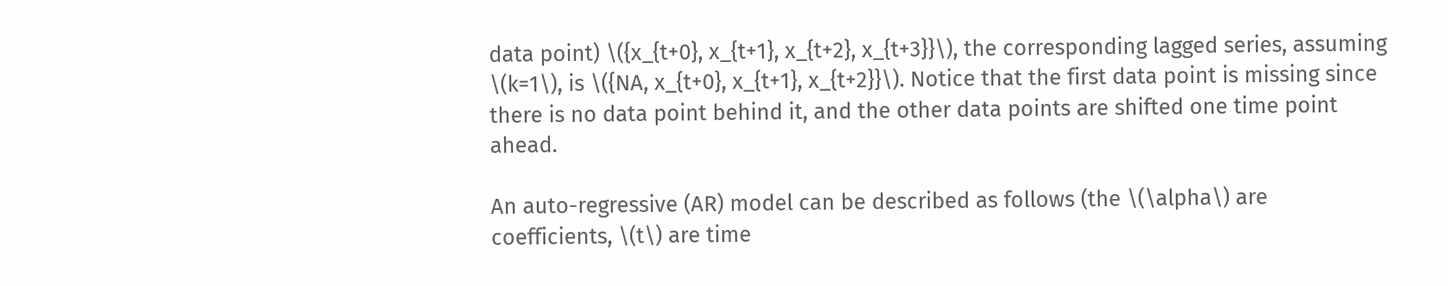data point) \({x_{t+0}, x_{t+1}, x_{t+2}, x_{t+3}}\), the corresponding lagged series, assuming \(k=1\), is \({NA, x_{t+0}, x_{t+1}, x_{t+2}}\). Notice that the first data point is missing since there is no data point behind it, and the other data points are shifted one time point ahead.

An auto-regressive (AR) model can be described as follows (the \(\alpha\) are coefficients, \(t\) are time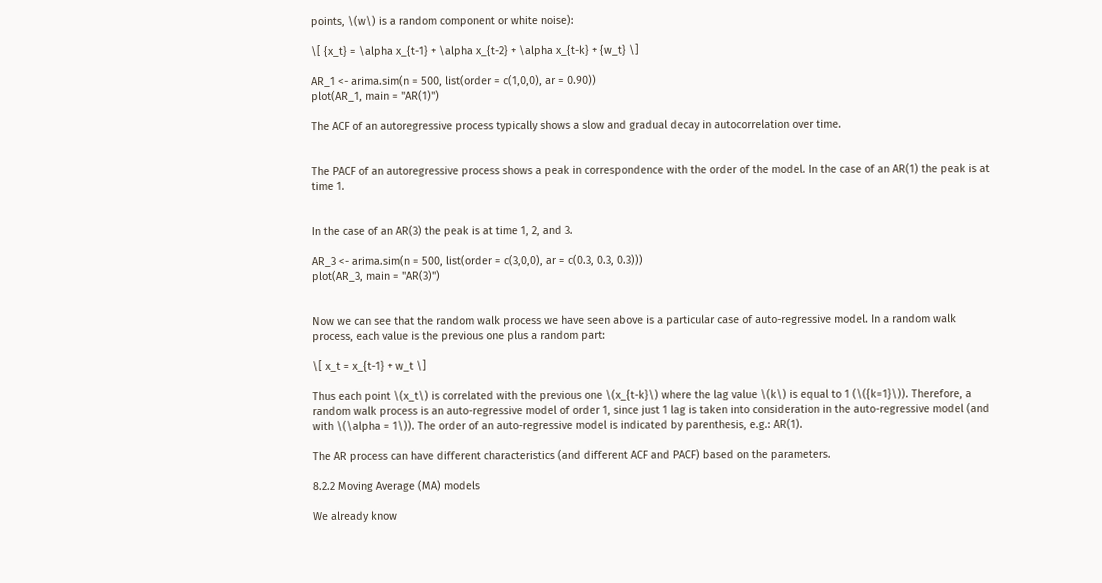points, \(w\) is a random component or white noise):

\[ {x_t} = \alpha x_{t-1} + \alpha x_{t-2} + \alpha x_{t-k} + {w_t} \]

AR_1 <- arima.sim(n = 500, list(order = c(1,0,0), ar = 0.90))
plot(AR_1, main = "AR(1)")

The ACF of an autoregressive process typically shows a slow and gradual decay in autocorrelation over time.


The PACF of an autoregressive process shows a peak in correspondence with the order of the model. In the case of an AR(1) the peak is at time 1.


In the case of an AR(3) the peak is at time 1, 2, and 3.

AR_3 <- arima.sim(n = 500, list(order = c(3,0,0), ar = c(0.3, 0.3, 0.3)))
plot(AR_3, main = "AR(3)")


Now we can see that the random walk process we have seen above is a particular case of auto-regressive model. In a random walk process, each value is the previous one plus a random part:

\[ x_t = x_{t-1} + w_t \]

Thus each point \(x_t\) is correlated with the previous one \(x_{t-k}\) where the lag value \(k\) is equal to 1 (\({k=1}\)). Therefore, a random walk process is an auto-regressive model of order 1, since just 1 lag is taken into consideration in the auto-regressive model (and with \(\alpha = 1\)). The order of an auto-regressive model is indicated by parenthesis, e.g.: AR(1).

The AR process can have different characteristics (and different ACF and PACF) based on the parameters.

8.2.2 Moving Average (MA) models

We already know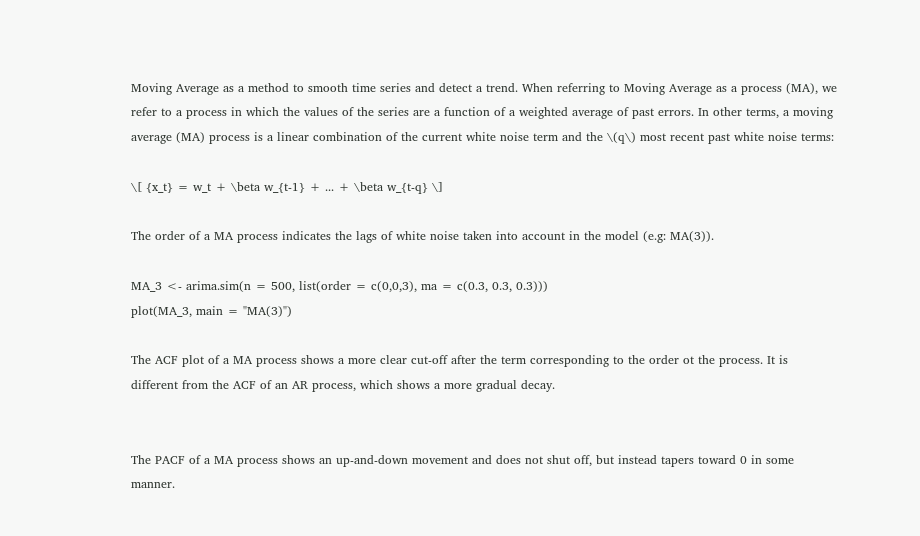Moving Average as a method to smooth time series and detect a trend. When referring to Moving Average as a process (MA), we refer to a process in which the values of the series are a function of a weighted average of past errors. In other terms, a moving average (MA) process is a linear combination of the current white noise term and the \(q\) most recent past white noise terms:

\[ {x_t} = w_t + \beta w_{t-1} + ... + \beta w_{t-q} \]

The order of a MA process indicates the lags of white noise taken into account in the model (e.g: MA(3)).

MA_3 <- arima.sim(n = 500, list(order = c(0,0,3), ma = c(0.3, 0.3, 0.3)))
plot(MA_3, main = "MA(3)")

The ACF plot of a MA process shows a more clear cut-off after the term corresponding to the order ot the process. It is different from the ACF of an AR process, which shows a more gradual decay.


The PACF of a MA process shows an up-and-down movement and does not shut off, but instead tapers toward 0 in some manner.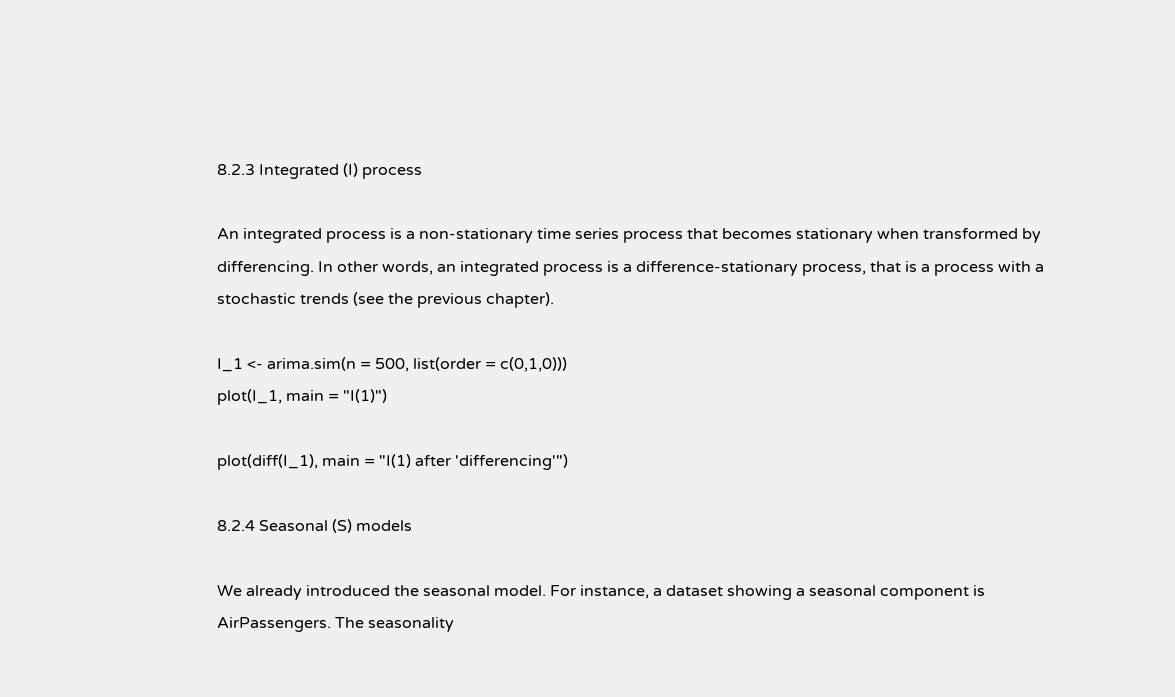8.2.3 Integrated (I) process

An integrated process is a non-stationary time series process that becomes stationary when transformed by differencing. In other words, an integrated process is a difference-stationary process, that is a process with a stochastic trends (see the previous chapter).

I_1 <- arima.sim(n = 500, list(order = c(0,1,0)))
plot(I_1, main = "I(1)")

plot(diff(I_1), main = "I(1) after 'differencing'")

8.2.4 Seasonal (S) models

We already introduced the seasonal model. For instance, a dataset showing a seasonal component is AirPassengers. The seasonality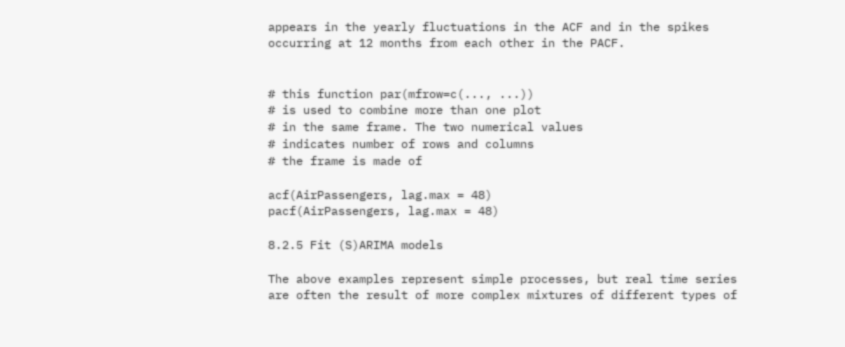appears in the yearly fluctuations in the ACF and in the spikes occurring at 12 months from each other in the PACF.


# this function par(mfrow=c(..., ...))
# is used to combine more than one plot
# in the same frame. The two numerical values
# indicates number of rows and columns
# the frame is made of

acf(AirPassengers, lag.max = 48)
pacf(AirPassengers, lag.max = 48)

8.2.5 Fit (S)ARIMA models

The above examples represent simple processes, but real time series are often the result of more complex mixtures of different types of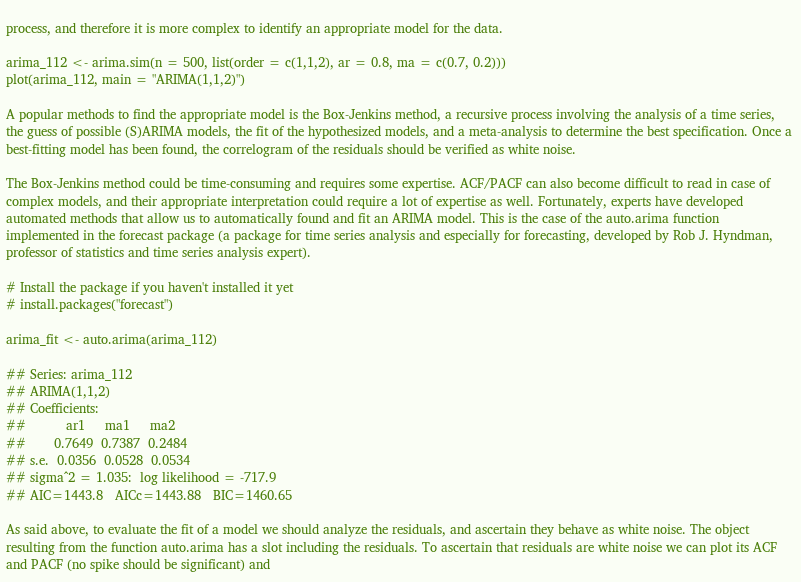process, and therefore it is more complex to identify an appropriate model for the data.

arima_112 <- arima.sim(n = 500, list(order = c(1,1,2), ar = 0.8, ma = c(0.7, 0.2)))
plot(arima_112, main = "ARIMA(1,1,2)")

A popular methods to find the appropriate model is the Box-Jenkins method, a recursive process involving the analysis of a time series, the guess of possible (S)ARIMA models, the fit of the hypothesized models, and a meta-analysis to determine the best specification. Once a best-fitting model has been found, the correlogram of the residuals should be verified as white noise.

The Box-Jenkins method could be time-consuming and requires some expertise. ACF/PACF can also become difficult to read in case of complex models, and their appropriate interpretation could require a lot of expertise as well. Fortunately, experts have developed automated methods that allow us to automatically found and fit an ARIMA model. This is the case of the auto.arima function implemented in the forecast package (a package for time series analysis and especially for forecasting, developed by Rob J. Hyndman, professor of statistics and time series analysis expert).

# Install the package if you haven't installed it yet
# install.packages("forecast")

arima_fit <- auto.arima(arima_112)

## Series: arima_112
## ARIMA(1,1,2)
## Coefficients:
##          ar1     ma1     ma2
##       0.7649  0.7387  0.2484
## s.e.  0.0356  0.0528  0.0534
## sigma^2 = 1.035:  log likelihood = -717.9
## AIC=1443.8   AICc=1443.88   BIC=1460.65

As said above, to evaluate the fit of a model we should analyze the residuals, and ascertain they behave as white noise. The object resulting from the function auto.arima has a slot including the residuals. To ascertain that residuals are white noise we can plot its ACF and PACF (no spike should be significant) and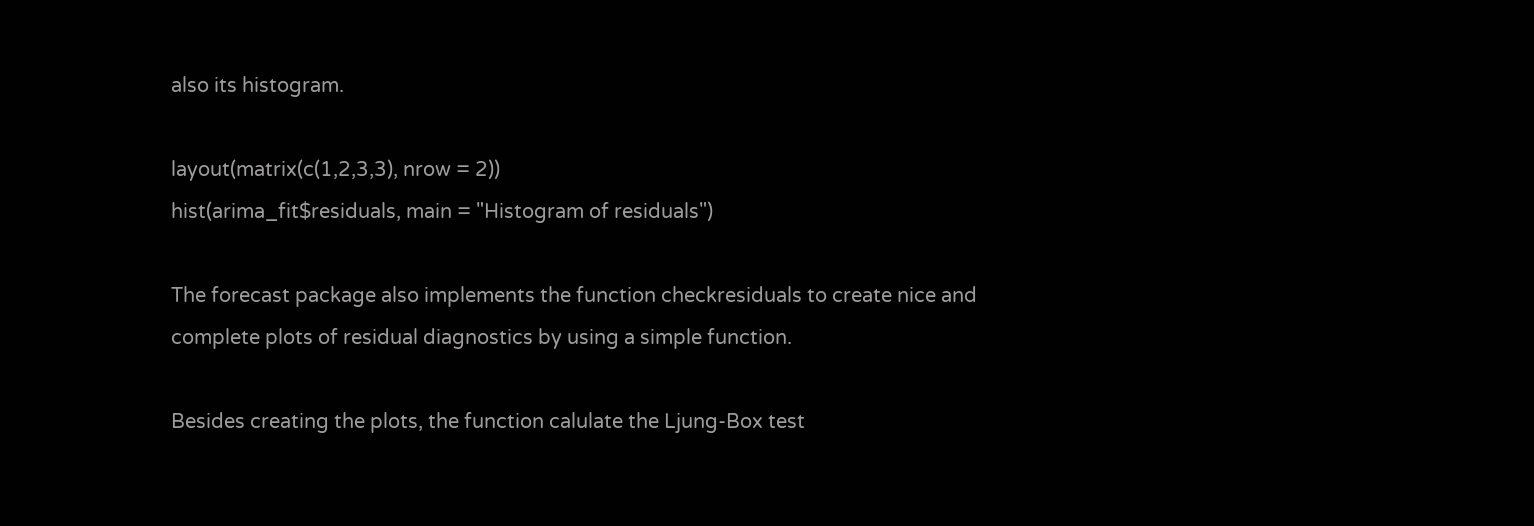also its histogram.

layout(matrix(c(1,2,3,3), nrow = 2))
hist(arima_fit$residuals, main = "Histogram of residuals")

The forecast package also implements the function checkresiduals to create nice and complete plots of residual diagnostics by using a simple function.

Besides creating the plots, the function calulate the Ljung-Box test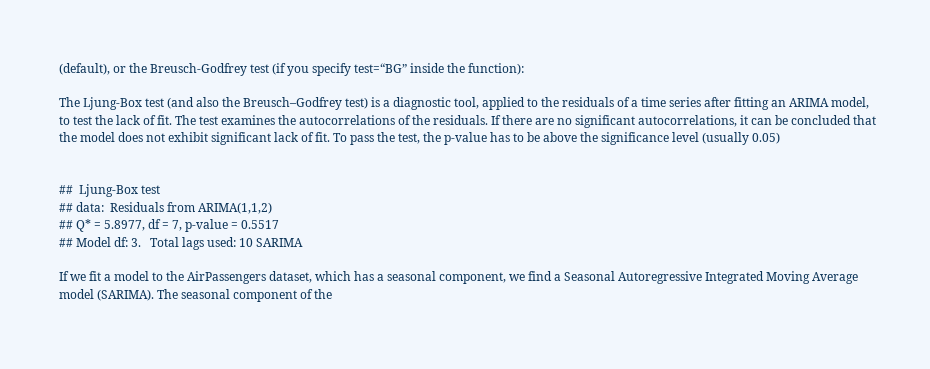(default), or the Breusch-Godfrey test (if you specify test=“BG” inside the function):

The Ljung-Box test (and also the Breusch–Godfrey test) is a diagnostic tool, applied to the residuals of a time series after fitting an ARIMA model, to test the lack of fit. The test examines the autocorrelations of the residuals. If there are no significant autocorrelations, it can be concluded that the model does not exhibit significant lack of fit. To pass the test, the p-value has to be above the significance level (usually 0.05)


##  Ljung-Box test
## data:  Residuals from ARIMA(1,1,2)
## Q* = 5.8977, df = 7, p-value = 0.5517
## Model df: 3.   Total lags used: 10 SARIMA

If we fit a model to the AirPassengers dataset, which has a seasonal component, we find a Seasonal Autoregressive Integrated Moving Average model (SARIMA). The seasonal component of the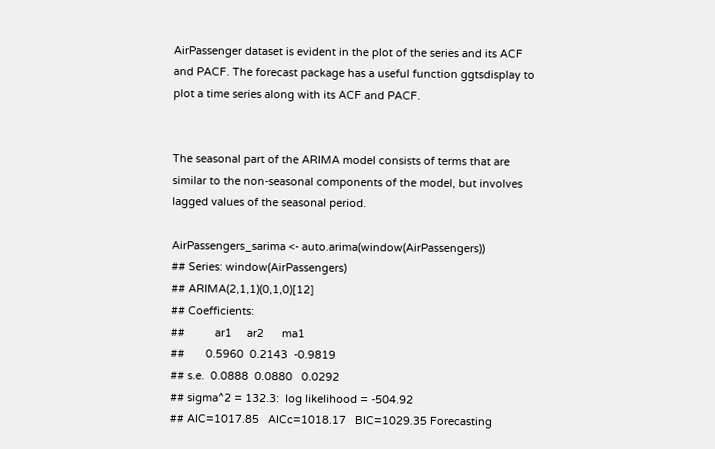AirPassenger dataset is evident in the plot of the series and its ACF and PACF. The forecast package has a useful function ggtsdisplay to plot a time series along with its ACF and PACF.


The seasonal part of the ARIMA model consists of terms that are similar to the non-seasonal components of the model, but involves lagged values of the seasonal period.

AirPassengers_sarima <- auto.arima(window(AirPassengers))
## Series: window(AirPassengers)
## ARIMA(2,1,1)(0,1,0)[12]
## Coefficients:
##          ar1     ar2      ma1
##       0.5960  0.2143  -0.9819
## s.e.  0.0888  0.0880   0.0292
## sigma^2 = 132.3:  log likelihood = -504.92
## AIC=1017.85   AICc=1018.17   BIC=1029.35 Forecasting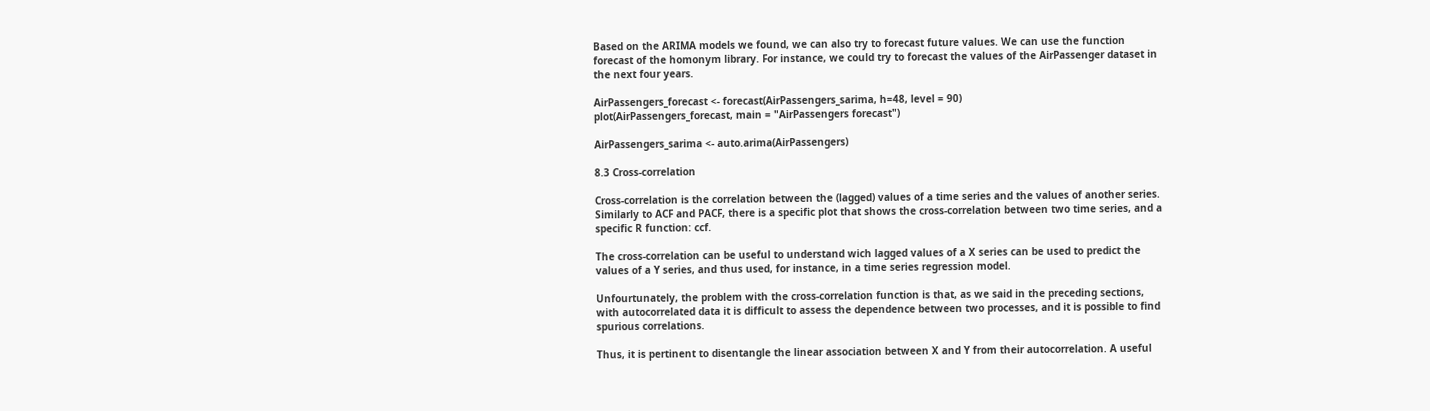Based on the ARIMA models we found, we can also try to forecast future values. We can use the function forecast of the homonym library. For instance, we could try to forecast the values of the AirPassenger dataset in the next four years.

AirPassengers_forecast <- forecast(AirPassengers_sarima, h=48, level = 90)
plot(AirPassengers_forecast, main = "AirPassengers forecast")

AirPassengers_sarima <- auto.arima(AirPassengers)

8.3 Cross-correlation

Cross-correlation is the correlation between the (lagged) values of a time series and the values of another series. Similarly to ACF and PACF, there is a specific plot that shows the cross-correlation between two time series, and a specific R function: ccf.

The cross-correlation can be useful to understand wich lagged values of a X series can be used to predict the values of a Y series, and thus used, for instance, in a time series regression model.

Unfourtunately, the problem with the cross-correlation function is that, as we said in the preceding sections, with autocorrelated data it is difficult to assess the dependence between two processes, and it is possible to find spurious correlations.

Thus, it is pertinent to disentangle the linear association between X and Y from their autocorrelation. A useful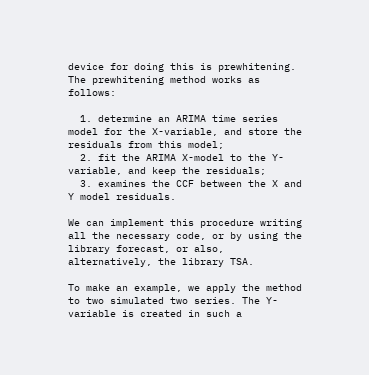device for doing this is prewhitening. The prewhitening method works as follows:

  1. determine an ARIMA time series model for the X-variable, and store the residuals from this model;
  2. fit the ARIMA X-model to the Y-variable, and keep the residuals;
  3. examines the CCF between the X and Y model residuals.

We can implement this procedure writing all the necessary code, or by using the library forecast, or also, alternatively, the library TSA.

To make an example, we apply the method to two simulated two series. The Y-variable is created in such a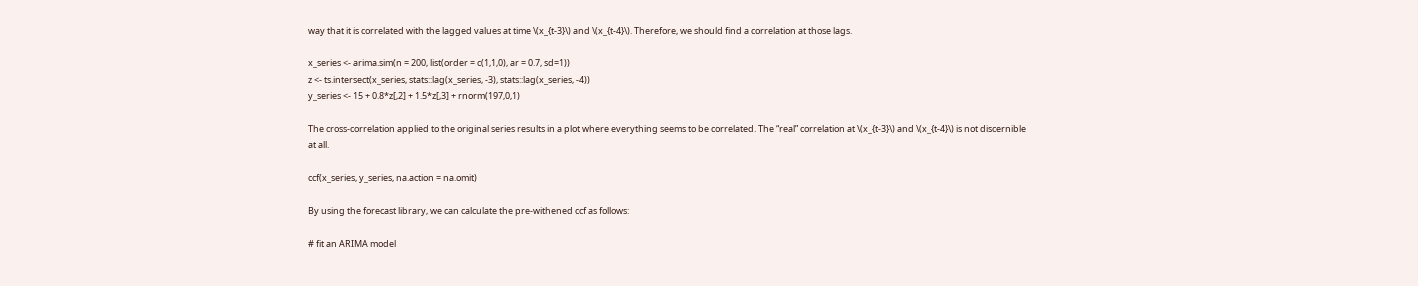way that it is correlated with the lagged values at time \(x_{t-3}\) and \(x_{t-4}\). Therefore, we should find a correlation at those lags.

x_series <- arima.sim(n = 200, list(order = c(1,1,0), ar = 0.7, sd=1))
z <- ts.intersect(x_series, stats::lag(x_series, -3), stats::lag(x_series, -4))
y_series <- 15 + 0.8*z[,2] + 1.5*z[,3] + rnorm(197,0,1)

The cross-correlation applied to the original series results in a plot where everything seems to be correlated. The “real” correlation at \(x_{t-3}\) and \(x_{t-4}\) is not discernible at all.

ccf(x_series, y_series, na.action = na.omit)

By using the forecast library, we can calculate the pre-withened ccf as follows:

# fit an ARIMA model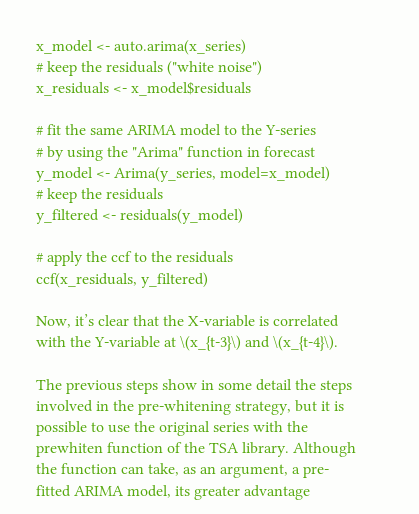x_model <- auto.arima(x_series)
# keep the residuals ("white noise")
x_residuals <- x_model$residuals

# fit the same ARIMA model to the Y-series
# by using the "Arima" function in forecast
y_model <- Arima(y_series, model=x_model)
# keep the residuals
y_filtered <- residuals(y_model)

# apply the ccf to the residuals
ccf(x_residuals, y_filtered)

Now, it’s clear that the X-variable is correlated with the Y-variable at \(x_{t-3}\) and \(x_{t-4}\).

The previous steps show in some detail the steps involved in the pre-whitening strategy, but it is possible to use the original series with the prewhiten function of the TSA library. Although the function can take, as an argument, a pre-fitted ARIMA model, its greater advantage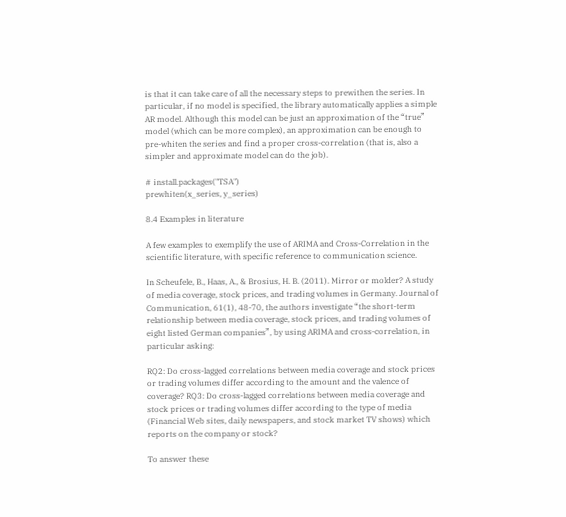is that it can take care of all the necessary steps to prewithen the series. In particular, if no model is specified, the library automatically applies a simple AR model. Although this model can be just an approximation of the “true” model (which can be more complex), an approximation can be enough to pre-whiten the series and find a proper cross-correlation (that is, also a simpler and approximate model can do the job).

# install.packages("TSA")
prewhiten(x_series, y_series)

8.4 Examples in literature

A few examples to exemplify the use of ARIMA and Cross-Correlation in the scientific literature, with specific reference to communication science.

In Scheufele, B., Haas, A., & Brosius, H. B. (2011). Mirror or molder? A study of media coverage, stock prices, and trading volumes in Germany. Journal of Communication, 61(1), 48-70, the authors investigate “the short-term relationship between media coverage, stock prices, and trading volumes of eight listed German companies”, by using ARIMA and cross-correlation, in particular asking:

RQ2: Do cross-lagged correlations between media coverage and stock prices or trading volumes differ according to the amount and the valence of coverage? RQ3: Do cross-lagged correlations between media coverage and stock prices or trading volumes differ according to the type of media (Financial Web sites, daily newspapers, and stock market TV shows) which reports on the company or stock?

To answer these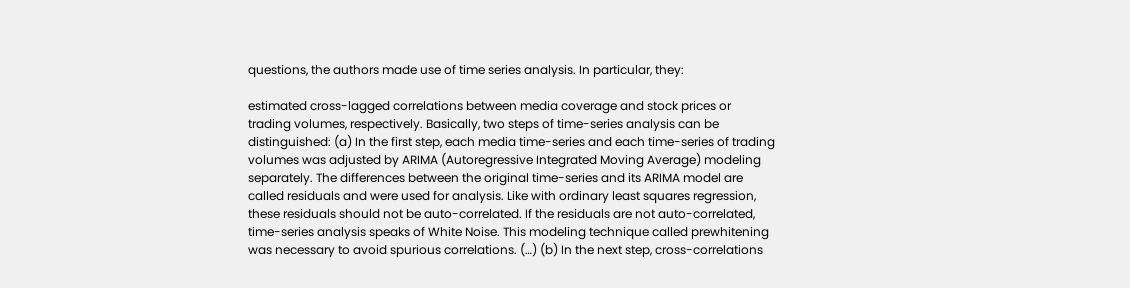questions, the authors made use of time series analysis. In particular, they:

estimated cross-lagged correlations between media coverage and stock prices or trading volumes, respectively. Basically, two steps of time-series analysis can be distinguished: (a) In the first step, each media time-series and each time-series of trading volumes was adjusted by ARIMA (Autoregressive Integrated Moving Average) modeling separately. The differences between the original time-series and its ARIMA model are called residuals and were used for analysis. Like with ordinary least squares regression, these residuals should not be auto-correlated. If the residuals are not auto-correlated, time-series analysis speaks of White Noise. This modeling technique called prewhitening was necessary to avoid spurious correlations. (…) (b) In the next step, cross-correlations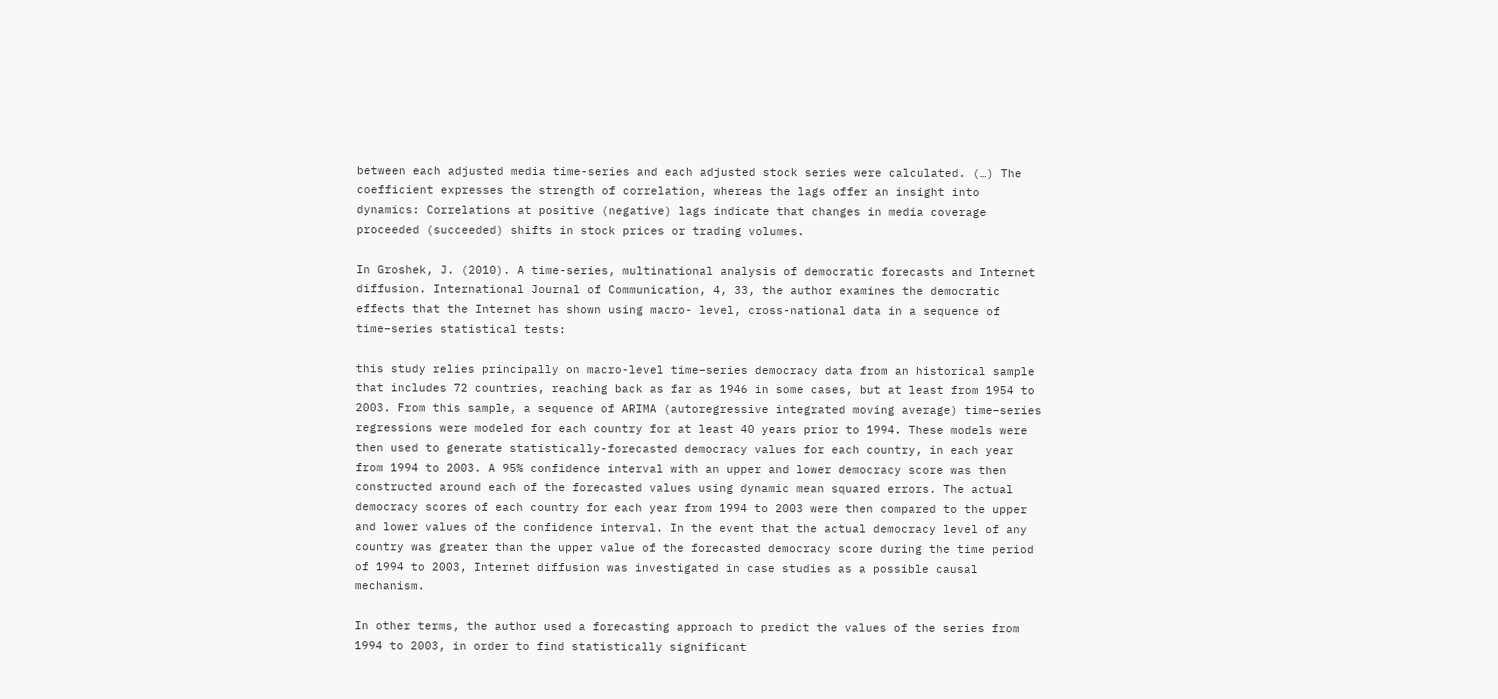between each adjusted media time-series and each adjusted stock series were calculated. (…) The coefficient expresses the strength of correlation, whereas the lags offer an insight into dynamics: Correlations at positive (negative) lags indicate that changes in media coverage proceeded (succeeded) shifts in stock prices or trading volumes.

In Groshek, J. (2010). A time-series, multinational analysis of democratic forecasts and Internet diffusion. International Journal of Communication, 4, 33, the author examines the democratic effects that the Internet has shown using macro- level, cross-national data in a sequence of time–series statistical tests:

this study relies principally on macro-level time–series democracy data from an historical sample that includes 72 countries, reaching back as far as 1946 in some cases, but at least from 1954 to 2003. From this sample, a sequence of ARIMA (autoregressive integrated moving average) time–series regressions were modeled for each country for at least 40 years prior to 1994. These models were then used to generate statistically-forecasted democracy values for each country, in each year from 1994 to 2003. A 95% confidence interval with an upper and lower democracy score was then constructed around each of the forecasted values using dynamic mean squared errors. The actual democracy scores of each country for each year from 1994 to 2003 were then compared to the upper and lower values of the confidence interval. In the event that the actual democracy level of any country was greater than the upper value of the forecasted democracy score during the time period of 1994 to 2003, Internet diffusion was investigated in case studies as a possible causal mechanism.

In other terms, the author used a forecasting approach to predict the values of the series from 1994 to 2003, in order to find statistically significant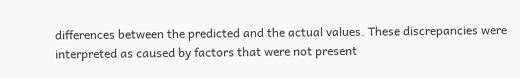differences between the predicted and the actual values. These discrepancies were interpreted as caused by factors that were not present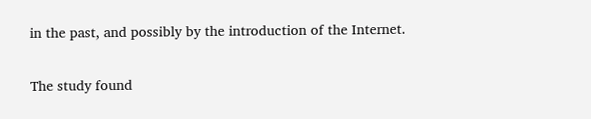in the past, and possibly by the introduction of the Internet.

The study found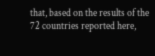that, based on the results of the 72 countries reported here,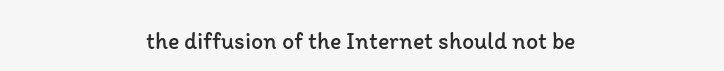the diffusion of the Internet should not be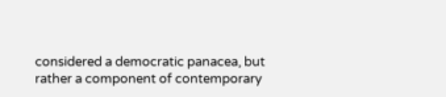considered a democratic panacea, but rather a component of contemporary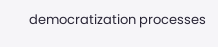democratization processes